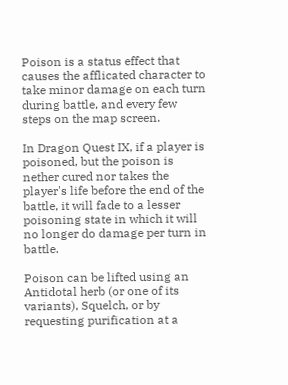Poison is a status effect that causes the afflicated character to take minor damage on each turn during battle, and every few steps on the map screen.

In Dragon Quest IX, if a player is poisoned, but the poison is nether cured nor takes the player's life before the end of the battle, it will fade to a lesser poisoning state in which it will no longer do damage per turn in battle.

Poison can be lifted using an Antidotal herb (or one of its variants), Squelch, or by requesting purification at a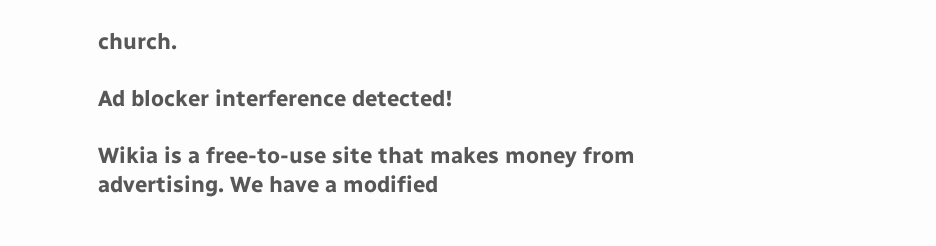church.

Ad blocker interference detected!

Wikia is a free-to-use site that makes money from advertising. We have a modified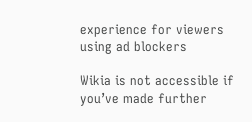experience for viewers using ad blockers

Wikia is not accessible if you’ve made further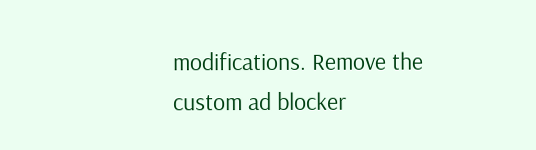modifications. Remove the custom ad blocker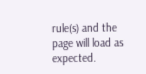rule(s) and the page will load as expected.